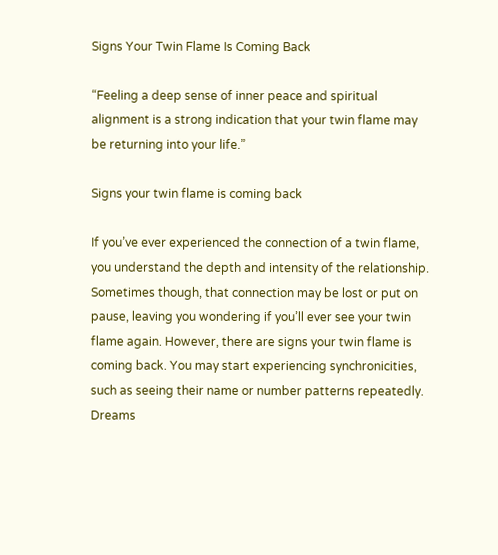Signs Your Twin Flame Is Coming Back

“Feeling a deep sense of inner peace and spiritual alignment is a strong indication that your twin flame may be returning into your life.”

Signs your twin flame is coming back

If you’ve ever experienced the connection of a twin flame, you understand the depth and intensity of the relationship. Sometimes though, that connection may be lost or put on pause, leaving you wondering if you’ll ever see your twin flame again. However, there are signs your twin flame is coming back. You may start experiencing synchronicities, such as seeing their name or number patterns repeatedly. Dreams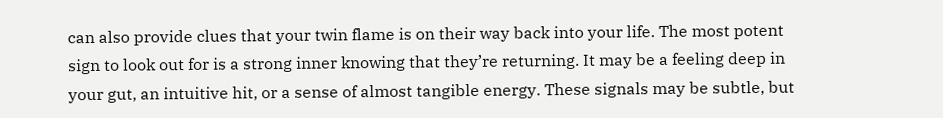can also provide clues that your twin flame is on their way back into your life. The most potent sign to look out for is a strong inner knowing that they’re returning. It may be a feeling deep in your gut, an intuitive hit, or a sense of almost tangible energy. These signals may be subtle, but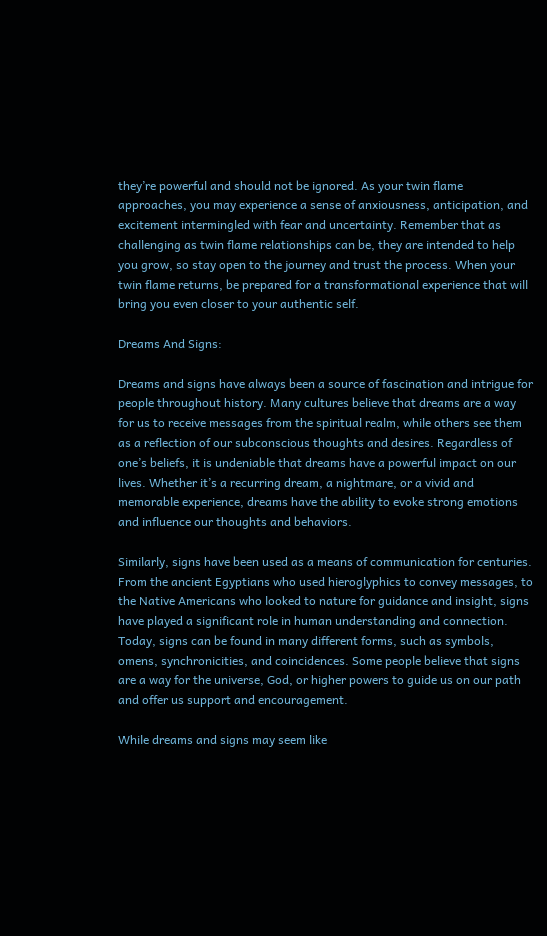they’re powerful and should not be ignored. As your twin flame approaches, you may experience a sense of anxiousness, anticipation, and excitement intermingled with fear and uncertainty. Remember that as challenging as twin flame relationships can be, they are intended to help you grow, so stay open to the journey and trust the process. When your twin flame returns, be prepared for a transformational experience that will bring you even closer to your authentic self.

Dreams And Signs:

Dreams and signs have always been a source of fascination and intrigue for people throughout history. Many cultures believe that dreams are a way for us to receive messages from the spiritual realm, while others see them as a reflection of our subconscious thoughts and desires. Regardless of one’s beliefs, it is undeniable that dreams have a powerful impact on our lives. Whether it’s a recurring dream, a nightmare, or a vivid and memorable experience, dreams have the ability to evoke strong emotions and influence our thoughts and behaviors.

Similarly, signs have been used as a means of communication for centuries. From the ancient Egyptians who used hieroglyphics to convey messages, to the Native Americans who looked to nature for guidance and insight, signs have played a significant role in human understanding and connection. Today, signs can be found in many different forms, such as symbols, omens, synchronicities, and coincidences. Some people believe that signs are a way for the universe, God, or higher powers to guide us on our path and offer us support and encouragement.

While dreams and signs may seem like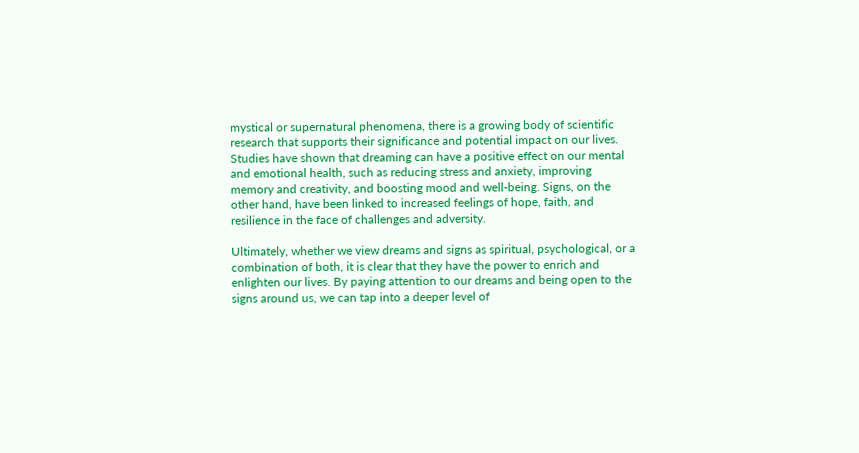mystical or supernatural phenomena, there is a growing body of scientific research that supports their significance and potential impact on our lives. Studies have shown that dreaming can have a positive effect on our mental and emotional health, such as reducing stress and anxiety, improving memory and creativity, and boosting mood and well-being. Signs, on the other hand, have been linked to increased feelings of hope, faith, and resilience in the face of challenges and adversity.

Ultimately, whether we view dreams and signs as spiritual, psychological, or a combination of both, it is clear that they have the power to enrich and enlighten our lives. By paying attention to our dreams and being open to the signs around us, we can tap into a deeper level of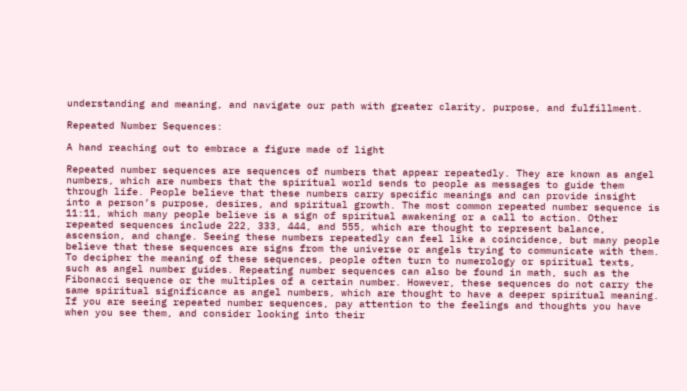understanding and meaning, and navigate our path with greater clarity, purpose, and fulfillment.

Repeated Number Sequences:

A hand reaching out to embrace a figure made of light

Repeated number sequences are sequences of numbers that appear repeatedly. They are known as angel numbers, which are numbers that the spiritual world sends to people as messages to guide them through life. People believe that these numbers carry specific meanings and can provide insight into a person’s purpose, desires, and spiritual growth. The most common repeated number sequence is 11:11, which many people believe is a sign of spiritual awakening or a call to action. Other repeated sequences include 222, 333, 444, and 555, which are thought to represent balance, ascension, and change. Seeing these numbers repeatedly can feel like a coincidence, but many people believe that these sequences are signs from the universe or angels trying to communicate with them. To decipher the meaning of these sequences, people often turn to numerology or spiritual texts, such as angel number guides. Repeating number sequences can also be found in math, such as the Fibonacci sequence or the multiples of a certain number. However, these sequences do not carry the same spiritual significance as angel numbers, which are thought to have a deeper spiritual meaning. If you are seeing repeated number sequences, pay attention to the feelings and thoughts you have when you see them, and consider looking into their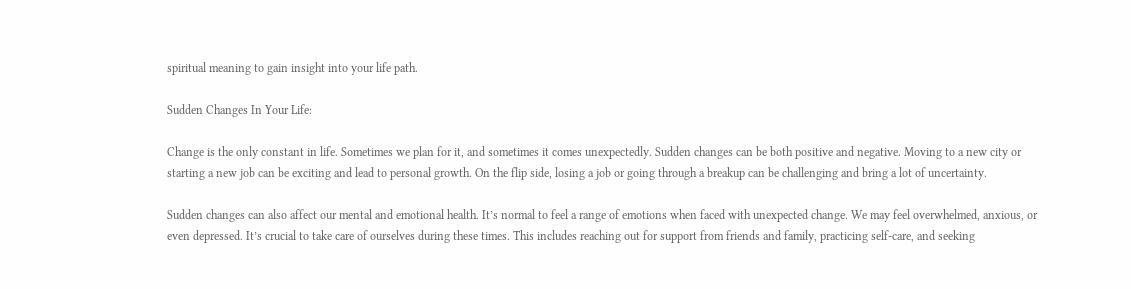spiritual meaning to gain insight into your life path.

Sudden Changes In Your Life:

Change is the only constant in life. Sometimes we plan for it, and sometimes it comes unexpectedly. Sudden changes can be both positive and negative. Moving to a new city or starting a new job can be exciting and lead to personal growth. On the flip side, losing a job or going through a breakup can be challenging and bring a lot of uncertainty.

Sudden changes can also affect our mental and emotional health. It’s normal to feel a range of emotions when faced with unexpected change. We may feel overwhelmed, anxious, or even depressed. It’s crucial to take care of ourselves during these times. This includes reaching out for support from friends and family, practicing self-care, and seeking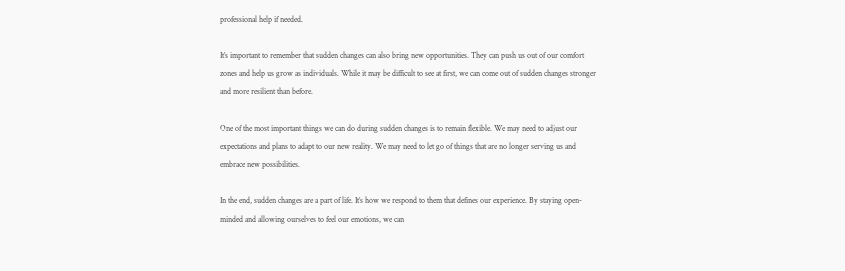professional help if needed.

It’s important to remember that sudden changes can also bring new opportunities. They can push us out of our comfort zones and help us grow as individuals. While it may be difficult to see at first, we can come out of sudden changes stronger and more resilient than before.

One of the most important things we can do during sudden changes is to remain flexible. We may need to adjust our expectations and plans to adapt to our new reality. We may need to let go of things that are no longer serving us and embrace new possibilities.

In the end, sudden changes are a part of life. It’s how we respond to them that defines our experience. By staying open-minded and allowing ourselves to feel our emotions, we can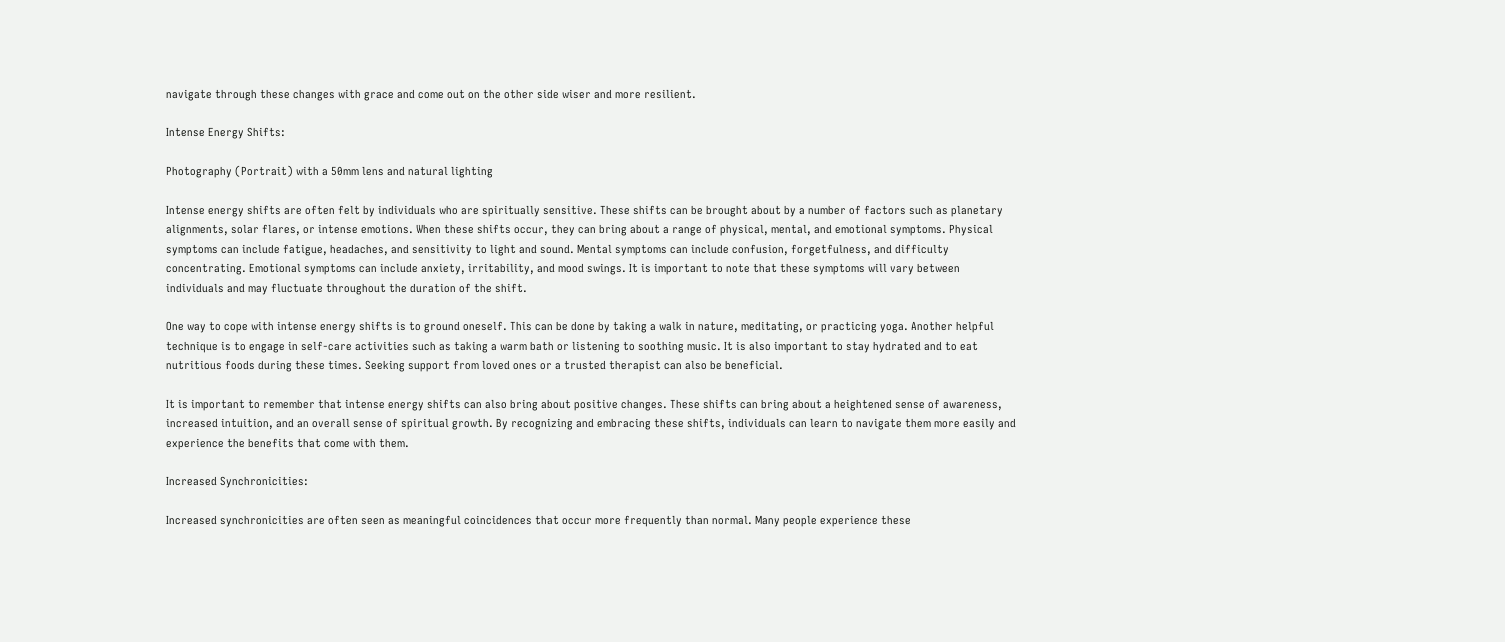navigate through these changes with grace and come out on the other side wiser and more resilient.

Intense Energy Shifts:

Photography (Portrait) with a 50mm lens and natural lighting

Intense energy shifts are often felt by individuals who are spiritually sensitive. These shifts can be brought about by a number of factors such as planetary alignments, solar flares, or intense emotions. When these shifts occur, they can bring about a range of physical, mental, and emotional symptoms. Physical symptoms can include fatigue, headaches, and sensitivity to light and sound. Mental symptoms can include confusion, forgetfulness, and difficulty concentrating. Emotional symptoms can include anxiety, irritability, and mood swings. It is important to note that these symptoms will vary between individuals and may fluctuate throughout the duration of the shift.

One way to cope with intense energy shifts is to ground oneself. This can be done by taking a walk in nature, meditating, or practicing yoga. Another helpful technique is to engage in self-care activities such as taking a warm bath or listening to soothing music. It is also important to stay hydrated and to eat nutritious foods during these times. Seeking support from loved ones or a trusted therapist can also be beneficial.

It is important to remember that intense energy shifts can also bring about positive changes. These shifts can bring about a heightened sense of awareness, increased intuition, and an overall sense of spiritual growth. By recognizing and embracing these shifts, individuals can learn to navigate them more easily and experience the benefits that come with them.

Increased Synchronicities:

Increased synchronicities are often seen as meaningful coincidences that occur more frequently than normal. Many people experience these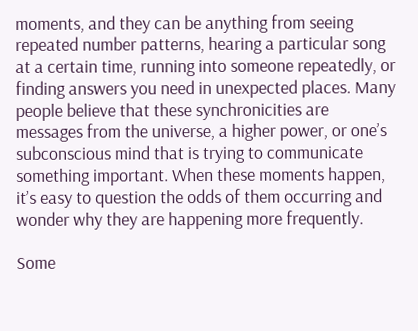moments, and they can be anything from seeing repeated number patterns, hearing a particular song at a certain time, running into someone repeatedly, or finding answers you need in unexpected places. Many people believe that these synchronicities are messages from the universe, a higher power, or one’s subconscious mind that is trying to communicate something important. When these moments happen, it’s easy to question the odds of them occurring and wonder why they are happening more frequently.

Some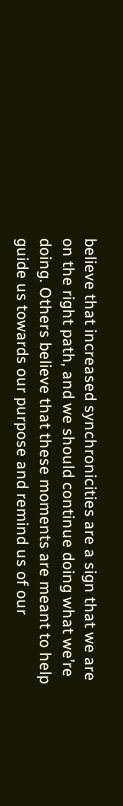believe that increased synchronicities are a sign that we are on the right path, and we should continue doing what we’re doing. Others believe that these moments are meant to help guide us towards our purpose and remind us of our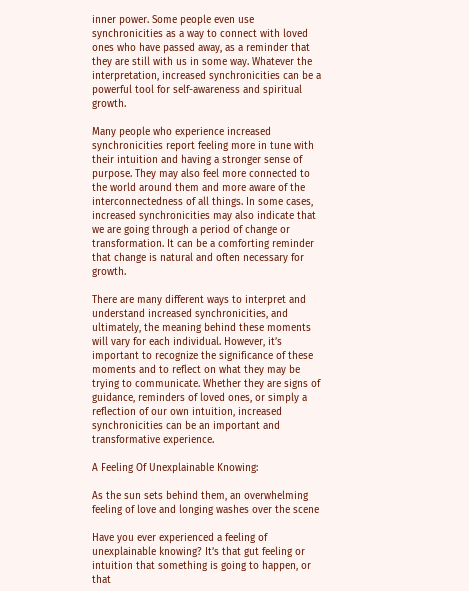inner power. Some people even use synchronicities as a way to connect with loved ones who have passed away, as a reminder that they are still with us in some way. Whatever the interpretation, increased synchronicities can be a powerful tool for self-awareness and spiritual growth.

Many people who experience increased synchronicities report feeling more in tune with their intuition and having a stronger sense of purpose. They may also feel more connected to the world around them and more aware of the interconnectedness of all things. In some cases, increased synchronicities may also indicate that we are going through a period of change or transformation. It can be a comforting reminder that change is natural and often necessary for growth.

There are many different ways to interpret and understand increased synchronicities, and ultimately, the meaning behind these moments will vary for each individual. However, it’s important to recognize the significance of these moments and to reflect on what they may be trying to communicate. Whether they are signs of guidance, reminders of loved ones, or simply a reflection of our own intuition, increased synchronicities can be an important and transformative experience.

A Feeling Of Unexplainable Knowing:

As the sun sets behind them, an overwhelming feeling of love and longing washes over the scene

Have you ever experienced a feeling of unexplainable knowing? It’s that gut feeling or intuition that something is going to happen, or that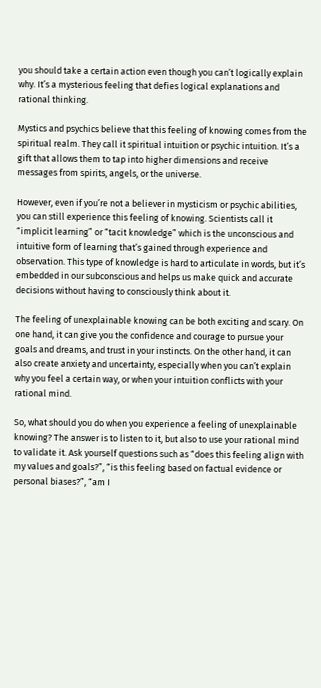you should take a certain action even though you can’t logically explain why. It’s a mysterious feeling that defies logical explanations and rational thinking.

Mystics and psychics believe that this feeling of knowing comes from the spiritual realm. They call it spiritual intuition or psychic intuition. It’s a gift that allows them to tap into higher dimensions and receive messages from spirits, angels, or the universe.

However, even if you’re not a believer in mysticism or psychic abilities, you can still experience this feeling of knowing. Scientists call it “implicit learning” or “tacit knowledge” which is the unconscious and intuitive form of learning that’s gained through experience and observation. This type of knowledge is hard to articulate in words, but it’s embedded in our subconscious and helps us make quick and accurate decisions without having to consciously think about it.

The feeling of unexplainable knowing can be both exciting and scary. On one hand, it can give you the confidence and courage to pursue your goals and dreams, and trust in your instincts. On the other hand, it can also create anxiety and uncertainty, especially when you can’t explain why you feel a certain way, or when your intuition conflicts with your rational mind.

So, what should you do when you experience a feeling of unexplainable knowing? The answer is to listen to it, but also to use your rational mind to validate it. Ask yourself questions such as “does this feeling align with my values and goals?”, “is this feeling based on factual evidence or personal biases?”, “am I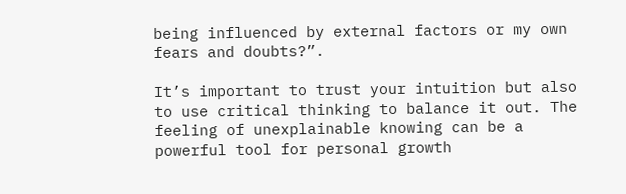being influenced by external factors or my own fears and doubts?”.

It’s important to trust your intuition but also to use critical thinking to balance it out. The feeling of unexplainable knowing can be a powerful tool for personal growth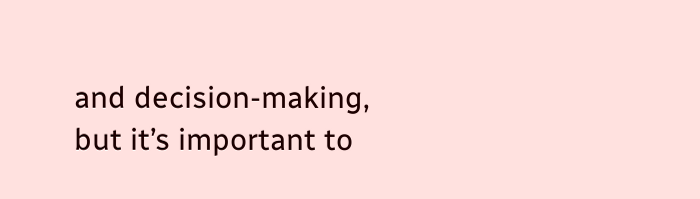and decision-making, but it’s important to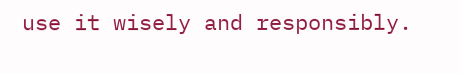use it wisely and responsibly.